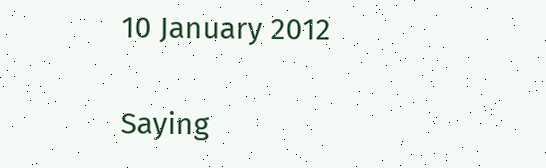10 January 2012

Saying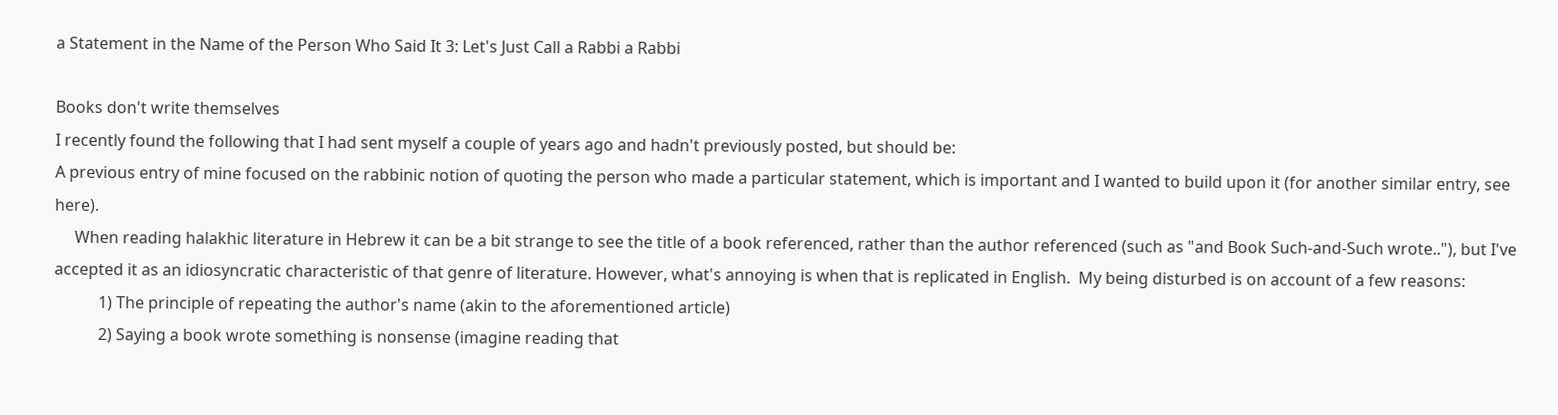a Statement in the Name of the Person Who Said It 3: Let's Just Call a Rabbi a Rabbi

Books don't write themselves
I recently found the following that I had sent myself a couple of years ago and hadn't previously posted, but should be:
A previous entry of mine focused on the rabbinic notion of quoting the person who made a particular statement, which is important and I wanted to build upon it (for another similar entry, see here).
     When reading halakhic literature in Hebrew it can be a bit strange to see the title of a book referenced, rather than the author referenced (such as "and Book Such-and-Such wrote.."), but I've accepted it as an idiosyncratic characteristic of that genre of literature. However, what's annoying is when that is replicated in English.  My being disturbed is on account of a few reasons:
           1) The principle of repeating the author's name (akin to the aforementioned article)
           2) Saying a book wrote something is nonsense (imagine reading that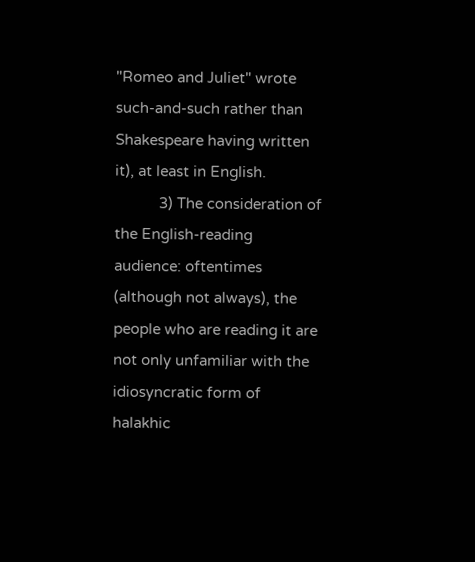"Romeo and Juliet" wrote such-and-such rather than Shakespeare having written it), at least in English.
           3) The consideration of the English-reading audience: oftentimes (although not always), the people who are reading it are not only unfamiliar with the idiosyncratic form of halakhic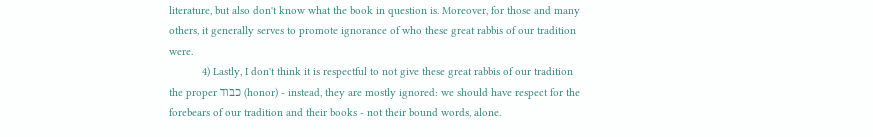literature, but also don't know what the book in question is. Moreover, for those and many others, it generally serves to promote ignorance of who these great rabbis of our tradition were.
           4) Lastly, I don't think it is respectful to not give these great rabbis of our tradition the proper כבוד (honor) - instead, they are mostly ignored: we should have respect for the forebears of our tradition and their books - not their bound words, alone.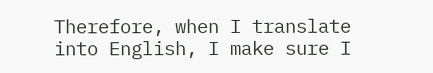Therefore, when I translate into English, I make sure I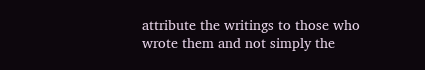attribute the writings to those who wrote them and not simply the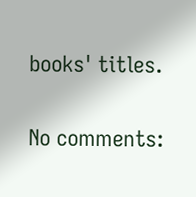books' titles.

No comments: